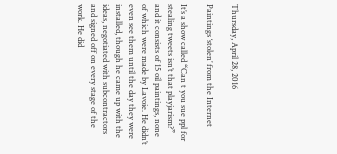Thursday, April 28, 2016

Paintings ‘stolen’ from the Internet

It’s a show called “Can t you sue ppl for stealing tweets isn’t that playjarism?” and it consists of 15 oil paintings, none of which were made by Lavoie. He didn’t even see them until the day they were installed, though he came up with the ideas, negotiated with subcontractors and signed off on every stage of the work. He did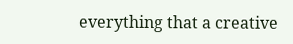everything that a creative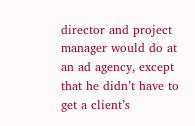director and project manager would do at an ad agency, except that he didn’t have to get a client’s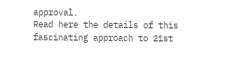approval.
Read here the details of this fascinating approach to 21st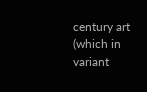century art (which in variant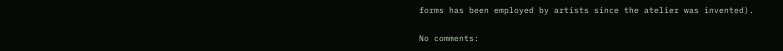forms has been employed by artists since the atelier was invented).

No comments: